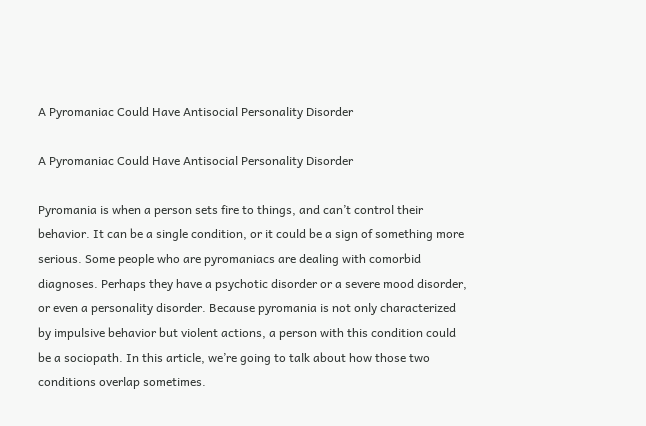A Pyromaniac Could Have Antisocial Personality Disorder

A Pyromaniac Could Have Antisocial Personality Disorder

Pyromania is when a person sets fire to things, and can’t control their behavior. It can be a single condition, or it could be a sign of something more serious. Some people who are pyromaniacs are dealing with comorbid diagnoses. Perhaps they have a psychotic disorder or a severe mood disorder, or even a personality disorder. Because pyromania is not only characterized by impulsive behavior but violent actions, a person with this condition could be a sociopath. In this article, we’re going to talk about how those two conditions overlap sometimes.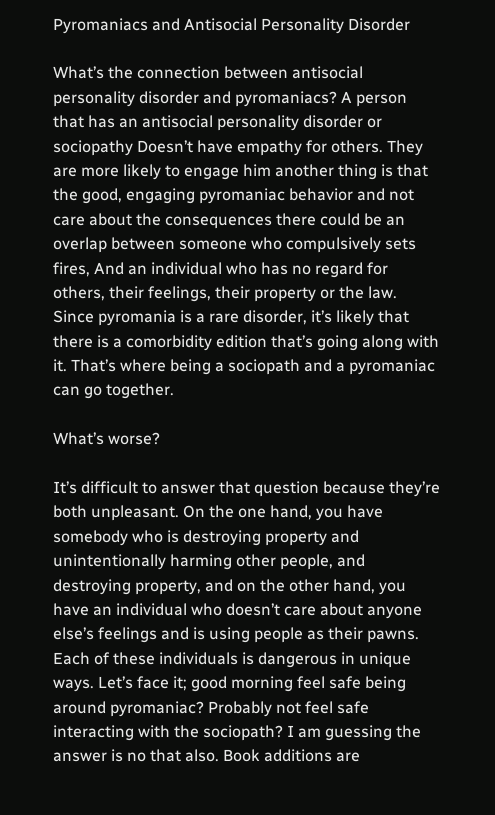Pyromaniacs and Antisocial Personality Disorder

What’s the connection between antisocial personality disorder and pyromaniacs? A person that has an antisocial personality disorder or sociopathy Doesn’t have empathy for others. They are more likely to engage him another thing is that the good, engaging pyromaniac behavior and not care about the consequences there could be an overlap between someone who compulsively sets fires, And an individual who has no regard for others, their feelings, their property or the law. Since pyromania is a rare disorder, it’s likely that there is a comorbidity edition that’s going along with it. That’s where being a sociopath and a pyromaniac can go together.

What’s worse?

It’s difficult to answer that question because they’re both unpleasant. On the one hand, you have somebody who is destroying property and unintentionally harming other people, and destroying property, and on the other hand, you have an individual who doesn’t care about anyone else’s feelings and is using people as their pawns. Each of these individuals is dangerous in unique ways. Let’s face it; good morning feel safe being around pyromaniac? Probably not feel safe interacting with the sociopath? I am guessing the answer is no that also. Book additions are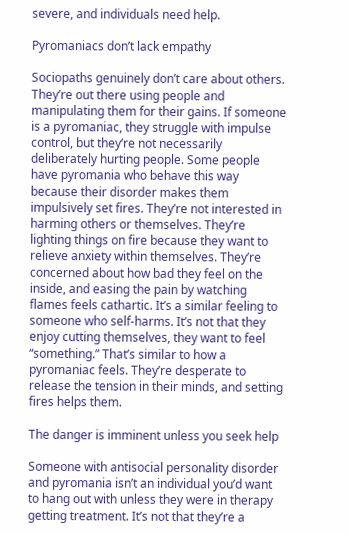severe, and individuals need help.

Pyromaniacs don’t lack empathy

Sociopaths genuinely don’t care about others. They’re out there using people and manipulating them for their gains. If someone is a pyromaniac, they struggle with impulse control, but they’re not necessarily deliberately hurting people. Some people have pyromania who behave this way because their disorder makes them impulsively set fires. They’re not interested in harming others or themselves. They’re lighting things on fire because they want to relieve anxiety within themselves. They’re concerned about how bad they feel on the inside, and easing the pain by watching flames feels cathartic. It’s a similar feeling to someone who self-harms. It’s not that they enjoy cutting themselves, they want to feel “something.” That’s similar to how a pyromaniac feels. They’re desperate to release the tension in their minds, and setting fires helps them.

The danger is imminent unless you seek help

Someone with antisocial personality disorder and pyromania isn’t an individual you’d want to hang out with unless they were in therapy getting treatment. It’s not that they’re a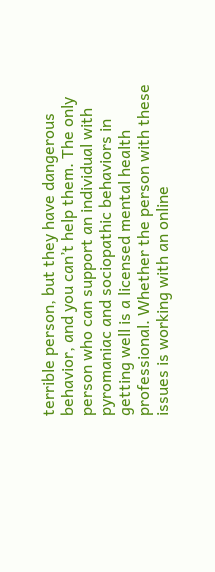terrible person, but they have dangerous behavior, and you can’t help them. The only person who can support an individual with pyromaniac and sociopathic behaviors in getting well is a licensed mental health professional. Whether the person with these issues is working with an online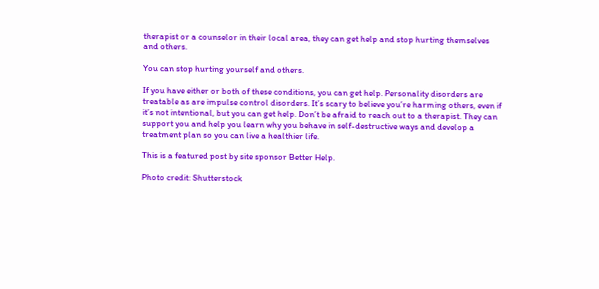therapist or a counselor in their local area, they can get help and stop hurting themselves and others.

You can stop hurting yourself and others.

If you have either or both of these conditions, you can get help. Personality disorders are treatable as are impulse control disorders. It’s scary to believe you’re harming others, even if it’s not intentional, but you can get help. Don’t be afraid to reach out to a therapist. They can support you and help you learn why you behave in self-destructive ways and develop a treatment plan so you can live a healthier life.

This is a featured post by site sponsor Better Help.

Photo credit: Shutterstock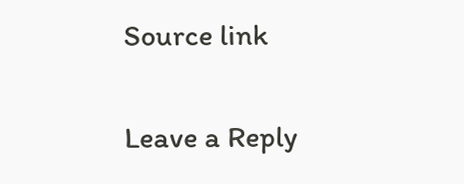Source link

Leave a Reply